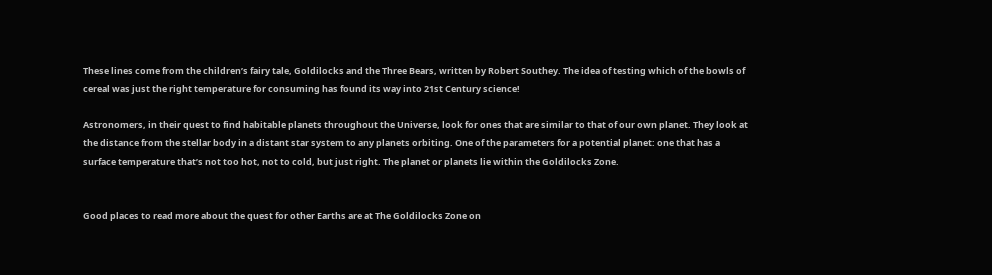These lines come from the children’s fairy tale, Goldilocks and the Three Bears, written by Robert Southey. The idea of testing which of the bowls of cereal was just the right temperature for consuming has found its way into 21st Century science!

Astronomers, in their quest to find habitable planets throughout the Universe, look for ones that are similar to that of our own planet. They look at the distance from the stellar body in a distant star system to any planets orbiting. One of the parameters for a potential planet: one that has a surface temperature that’s not too hot, not to cold, but just right. The planet or planets lie within the Goldilocks Zone.


Good places to read more about the quest for other Earths are at The Goldilocks Zone on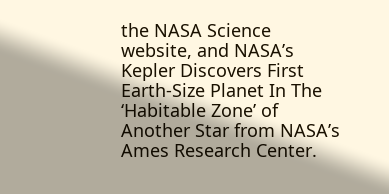the NASA Science website, and NASA’s Kepler Discovers First Earth-Size Planet In The ‘Habitable Zone’ of Another Star from NASA’s Ames Research Center.